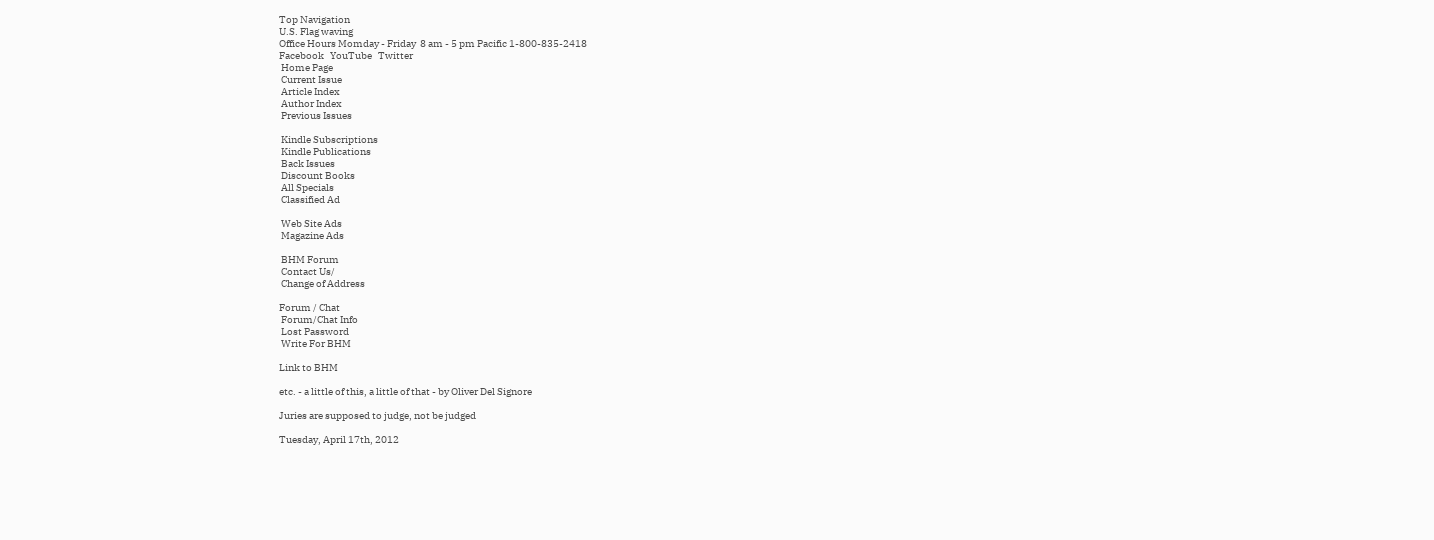Top Navigation
U.S. Flag waving
Office Hours Momday - Friday  8 am - 5 pm Pacific 1-800-835-2418
Facebook   YouTube   Twitter
 Home Page
 Current Issue
 Article Index
 Author Index
 Previous Issues

 Kindle Subscriptions
 Kindle Publications
 Back Issues
 Discount Books
 All Specials
 Classified Ad

 Web Site Ads
 Magazine Ads

 BHM Forum
 Contact Us/
 Change of Address

Forum / Chat
 Forum/Chat Info
 Lost Password
 Write For BHM

Link to BHM

etc. - a little of this, a little of that - by Oliver Del Signore

Juries are supposed to judge, not be judged

Tuesday, April 17th, 2012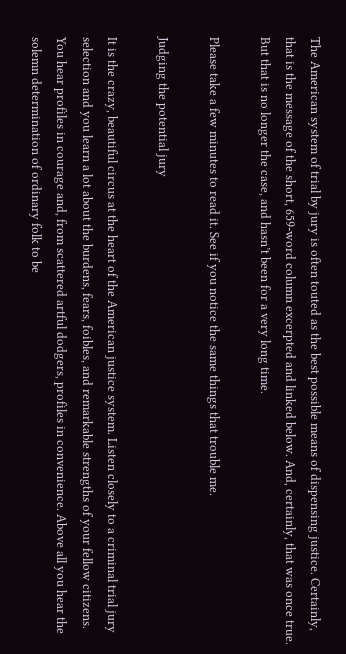The American system of trial by jury is often touted as the best possible means of dispensing justice. Certainly, that is the message of the short, 659-word column excerpted and linked below. And, certainly, that was once true. But that is no longer the case, and hasn’t been for a very long time.

Please take a few minutes to read it. See if you notice the same things that trouble me.

Judging the potential jury

It is the crazy, beautiful circus at the heart of the American justice system. Listen closely to a criminal trial jury selection and you learn a lot about the burdens, fears, foibles, and remarkable strengths of your fellow citizens. You hear profiles in courage and, from scattered artful dodgers, profiles in convenience. Above all you hear the solemn determination of ordinary folk to be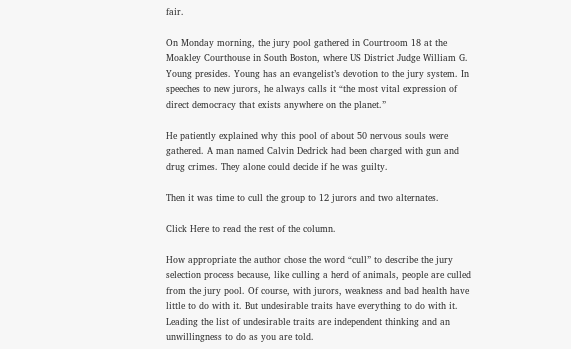fair.

On Monday morning, the jury pool gathered in Courtroom 18 at the Moakley Courthouse in South Boston, where US District Judge William G. Young presides. Young has an evangelist’s devotion to the jury system. In speeches to new jurors, he always calls it “the most vital expression of direct democracy that exists anywhere on the planet.”

He patiently explained why this pool of about 50 nervous souls were gathered. A man named Calvin Dedrick had been charged with gun and drug crimes. They alone could decide if he was guilty.

Then it was time to cull the group to 12 jurors and two alternates.

Click Here to read the rest of the column.

How appropriate the author chose the word “cull” to describe the jury selection process because, like culling a herd of animals, people are culled from the jury pool. Of course, with jurors, weakness and bad health have little to do with it. But undesirable traits have everything to do with it. Leading the list of undesirable traits are independent thinking and an unwillingness to do as you are told.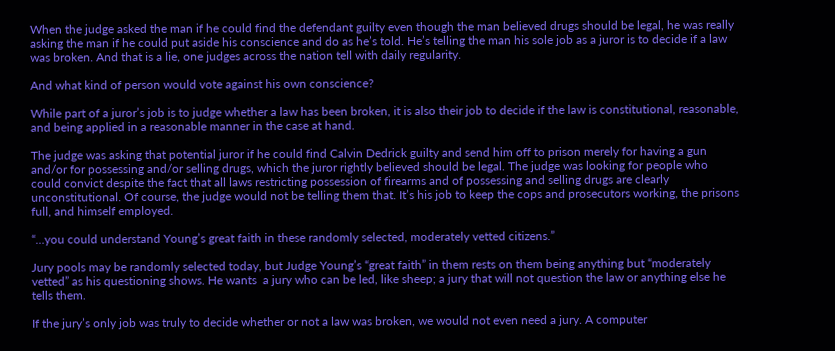When the judge asked the man if he could find the defendant guilty even though the man believed drugs should be legal, he was really asking the man if he could put aside his conscience and do as he’s told. He’s telling the man his sole job as a juror is to decide if a law was broken. And that is a lie, one judges across the nation tell with daily regularity.

And what kind of person would vote against his own conscience?

While part of a juror’s job is to judge whether a law has been broken, it is also their job to decide if the law is constitutional, reasonable, and being applied in a reasonable manner in the case at hand.

The judge was asking that potential juror if he could find Calvin Dedrick guilty and send him off to prison merely for having a gun and/or for possessing and/or selling drugs, which the juror rightly believed should be legal. The judge was looking for people who could convict despite the fact that all laws restricting possession of firearms and of possessing and selling drugs are clearly unconstitutional. Of course, the judge would not be telling them that. It’s his job to keep the cops and prosecutors working, the prisons full, and himself employed.

“…you could understand Young’s great faith in these randomly selected, moderately vetted citizens.”

Jury pools may be randomly selected today, but Judge Young’s “great faith” in them rests on them being anything but “moderately vetted” as his questioning shows. He wants  a jury who can be led, like sheep; a jury that will not question the law or anything else he tells them.

If the jury’s only job was truly to decide whether or not a law was broken, we would not even need a jury. A computer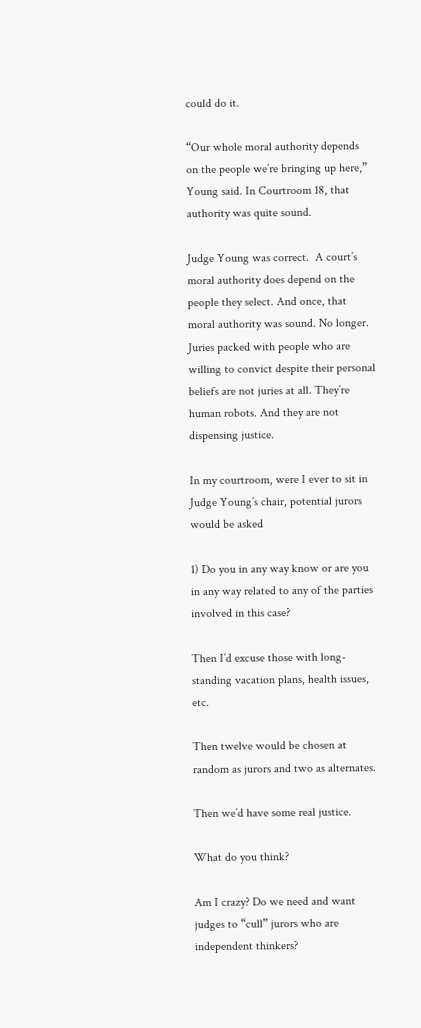could do it.

“Our whole moral authority depends on the people we’re bringing up here,” Young said. In Courtroom 18, that authority was quite sound.

Judge Young was correct.  A court’s moral authority does depend on the people they select. And once, that moral authority was sound. No longer. Juries packed with people who are willing to convict despite their personal beliefs are not juries at all. They’re human robots. And they are not dispensing justice.

In my courtroom, were I ever to sit in Judge Young’s chair, potential jurors would be asked

1) Do you in any way know or are you in any way related to any of the parties involved in this case?

Then I’d excuse those with long-standing vacation plans, health issues, etc.

Then twelve would be chosen at random as jurors and two as alternates.

Then we’d have some real justice.

What do you think?

Am I crazy? Do we need and want judges to “cull” jurors who are independent thinkers?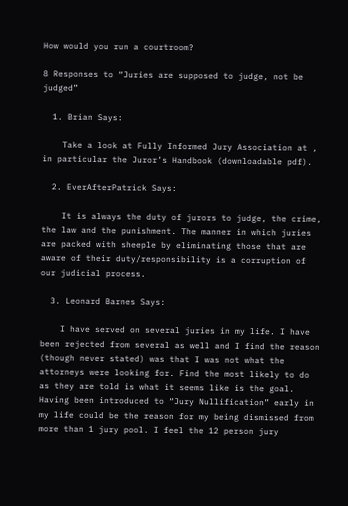How would you run a courtroom?

8 Responses to “Juries are supposed to judge, not be judged”

  1. Brian Says:

    Take a look at Fully Informed Jury Association at , in particular the Juror’s Handbook (downloadable pdf).

  2. EverAfterPatrick Says:

    It is always the duty of jurors to judge, the crime, the law and the punishment. The manner in which juries are packed with sheeple by eliminating those that are aware of their duty/responsibility is a corruption of our judicial process.

  3. Leonard Barnes Says:

    I have served on several juries in my life. I have been rejected from several as well and I find the reason (though never stated) was that I was not what the attorneys were looking for. Find the most likely to do as they are told is what it seems like is the goal. Having been introduced to “Jury Nullification” early in my life could be the reason for my being dismissed from more than 1 jury pool. I feel the 12 person jury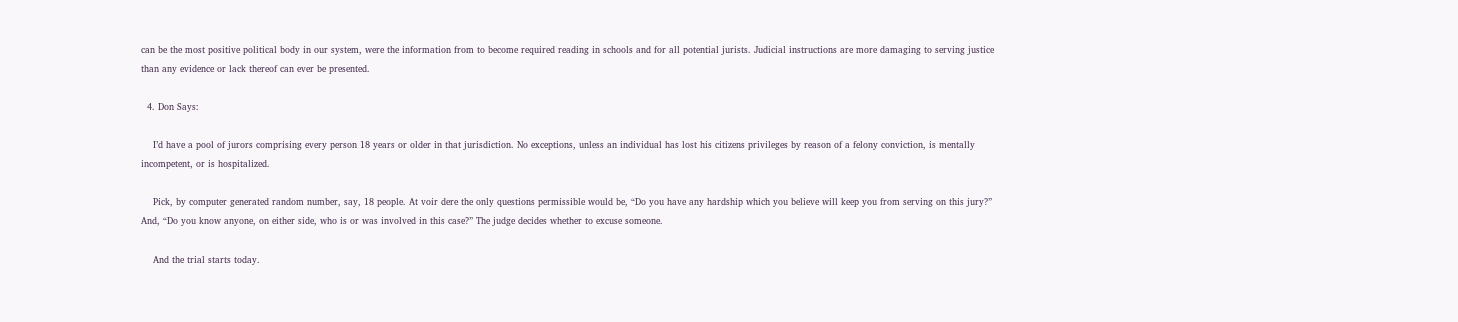can be the most positive political body in our system, were the information from to become required reading in schools and for all potential jurists. Judicial instructions are more damaging to serving justice than any evidence or lack thereof can ever be presented.

  4. Don Says:

    I’d have a pool of jurors comprising every person 18 years or older in that jurisdiction. No exceptions, unless an individual has lost his citizens privileges by reason of a felony conviction, is mentally incompetent, or is hospitalized.

    Pick, by computer generated random number, say, 18 people. At voir dere the only questions permissible would be, “Do you have any hardship which you believe will keep you from serving on this jury?” And, “Do you know anyone, on either side, who is or was involved in this case?” The judge decides whether to excuse someone.

    And the trial starts today.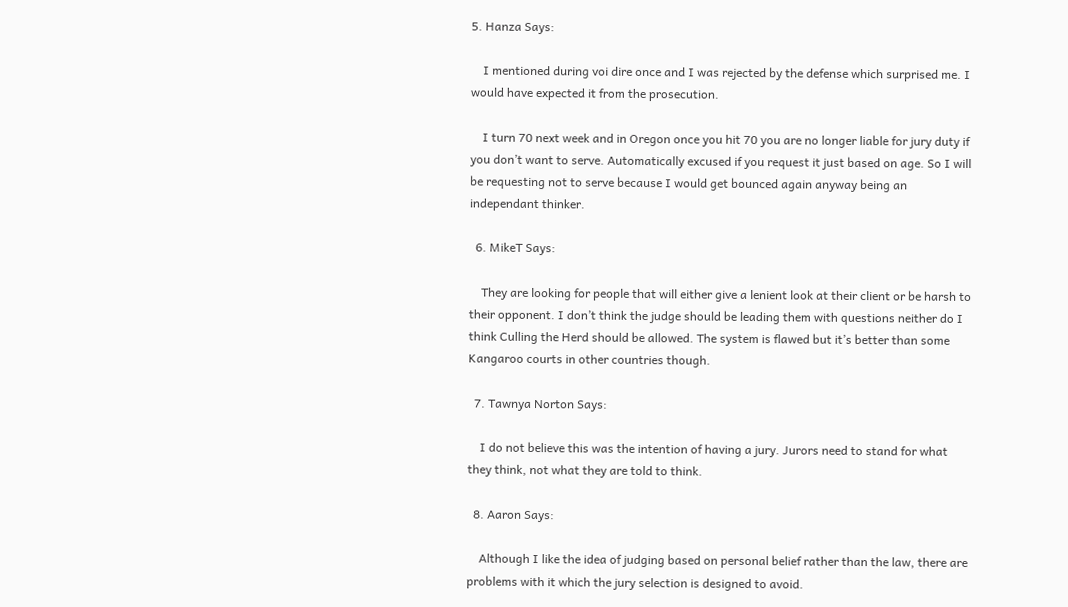5. Hanza Says:

    I mentioned during voi dire once and I was rejected by the defense which surprised me. I would have expected it from the prosecution.

    I turn 70 next week and in Oregon once you hit 70 you are no longer liable for jury duty if you don’t want to serve. Automatically excused if you request it just based on age. So I will be requesting not to serve because I would get bounced again anyway being an independant thinker.

  6. MikeT Says:

    They are looking for people that will either give a lenient look at their client or be harsh to their opponent. I don’t think the judge should be leading them with questions neither do I think Culling the Herd should be allowed. The system is flawed but it’s better than some Kangaroo courts in other countries though.

  7. Tawnya Norton Says:

    I do not believe this was the intention of having a jury. Jurors need to stand for what they think, not what they are told to think.

  8. Aaron Says:

    Although I like the idea of judging based on personal belief rather than the law, there are problems with it which the jury selection is designed to avoid.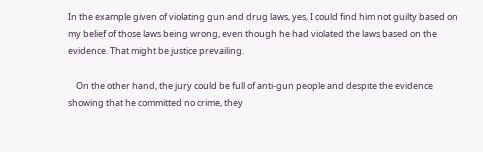In the example given of violating gun and drug laws, yes, I could find him not guilty based on my belief of those laws being wrong, even though he had violated the laws based on the evidence. That might be justice prevailing.

    On the other hand, the jury could be full of anti-gun people and despite the evidence showing that he committed no crime, they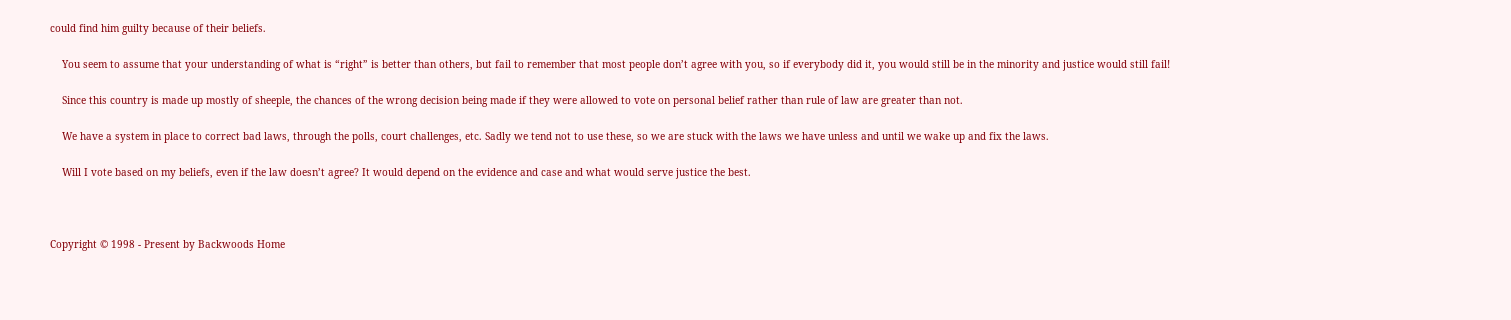could find him guilty because of their beliefs.

    You seem to assume that your understanding of what is “right” is better than others, but fail to remember that most people don’t agree with you, so if everybody did it, you would still be in the minority and justice would still fail!

    Since this country is made up mostly of sheeple, the chances of the wrong decision being made if they were allowed to vote on personal belief rather than rule of law are greater than not.

    We have a system in place to correct bad laws, through the polls, court challenges, etc. Sadly we tend not to use these, so we are stuck with the laws we have unless and until we wake up and fix the laws.

    Will I vote based on my beliefs, even if the law doesn’t agree? It would depend on the evidence and case and what would serve justice the best.



Copyright © 1998 - Present by Backwoods Home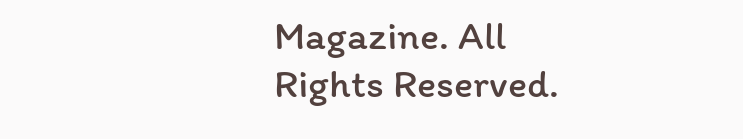Magazine. All Rights Reserved.